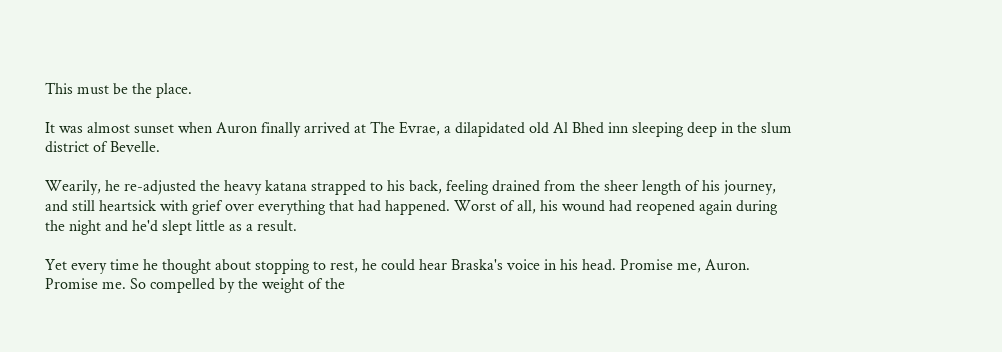This must be the place.

It was almost sunset when Auron finally arrived at The Evrae, a dilapidated old Al Bhed inn sleeping deep in the slum district of Bevelle.

Wearily, he re-adjusted the heavy katana strapped to his back, feeling drained from the sheer length of his journey, and still heartsick with grief over everything that had happened. Worst of all, his wound had reopened again during the night and he'd slept little as a result.

Yet every time he thought about stopping to rest, he could hear Braska's voice in his head. Promise me, Auron. Promise me. So compelled by the weight of the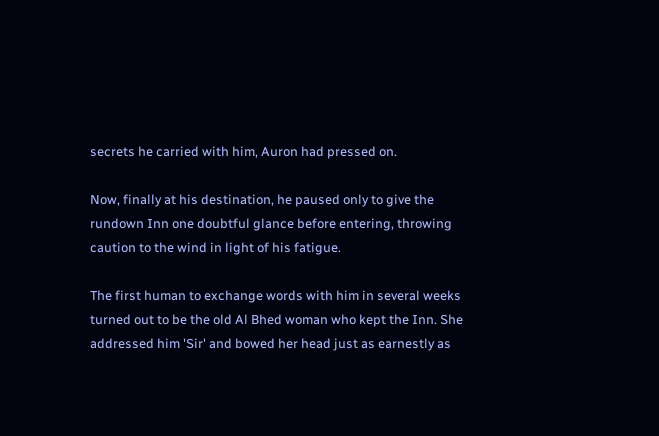secrets he carried with him, Auron had pressed on.

Now, finally at his destination, he paused only to give the rundown Inn one doubtful glance before entering, throwing caution to the wind in light of his fatigue.

The first human to exchange words with him in several weeks turned out to be the old Al Bhed woman who kept the Inn. She addressed him 'Sir' and bowed her head just as earnestly as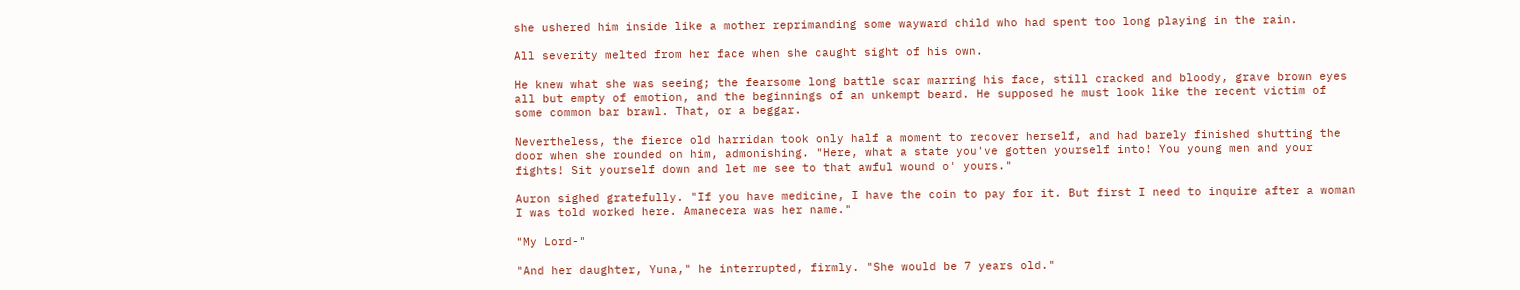she ushered him inside like a mother reprimanding some wayward child who had spent too long playing in the rain.

All severity melted from her face when she caught sight of his own.

He knew what she was seeing; the fearsome long battle scar marring his face, still cracked and bloody, grave brown eyes all but empty of emotion, and the beginnings of an unkempt beard. He supposed he must look like the recent victim of some common bar brawl. That, or a beggar.

Nevertheless, the fierce old harridan took only half a moment to recover herself, and had barely finished shutting the door when she rounded on him, admonishing. "Here, what a state you've gotten yourself into! You young men and your fights! Sit yourself down and let me see to that awful wound o' yours."

Auron sighed gratefully. "If you have medicine, I have the coin to pay for it. But first I need to inquire after a woman I was told worked here. Amanecera was her name."

"My Lord-"

"And her daughter, Yuna," he interrupted, firmly. "She would be 7 years old."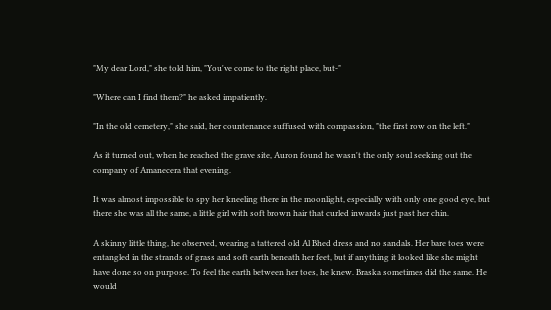"My dear Lord," she told him, "You've come to the right place, but-"

"Where can I find them?" he asked impatiently.

"In the old cemetery," she said, her countenance suffused with compassion, "the first row on the left."

As it turned out, when he reached the grave site, Auron found he wasn't the only soul seeking out the company of Amanecera that evening.

It was almost impossible to spy her kneeling there in the moonlight, especially with only one good eye, but there she was all the same, a little girl with soft brown hair that curled inwards just past her chin.

A skinny little thing, he observed, wearing a tattered old Al Bhed dress and no sandals. Her bare toes were entangled in the strands of grass and soft earth beneath her feet, but if anything it looked like she might have done so on purpose. To feel the earth between her toes, he knew. Braska sometimes did the same. He would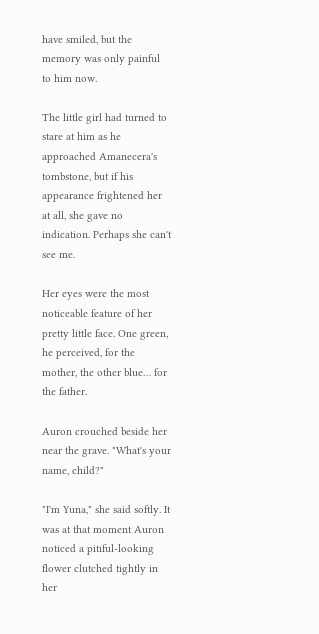have smiled, but the memory was only painful to him now.

The little girl had turned to stare at him as he approached Amanecera's tombstone, but if his appearance frightened her at all, she gave no indication. Perhaps she can't see me.

Her eyes were the most noticeable feature of her pretty little face. One green, he perceived, for the mother, the other blue… for the father.

Auron crouched beside her near the grave. "What's your name, child?"

"I'm Yuna," she said softly. It was at that moment Auron noticed a pitiful-looking flower clutched tightly in her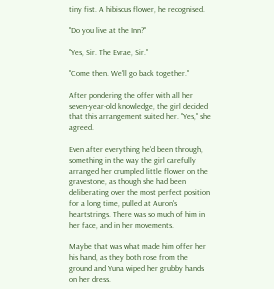tiny fist. A hibiscus flower, he recognised.

"Do you live at the Inn?"

"Yes, Sir. The Evrae, Sir."

"Come then. We'll go back together."

After pondering the offer with all her seven-year-old knowledge, the girl decided that this arrangement suited her. "Yes," she agreed.

Even after everything he'd been through, something in the way the girl carefully arranged her crumpled little flower on the gravestone, as though she had been deliberating over the most perfect position for a long time, pulled at Auron's heartstrings. There was so much of him in her face, and in her movements.

Maybe that was what made him offer her his hand, as they both rose from the ground and Yuna wiped her grubby hands on her dress.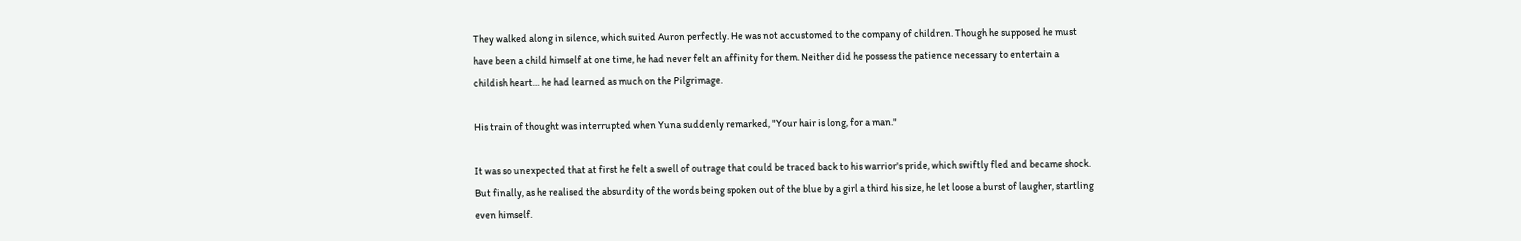They walked along in silence, which suited Auron perfectly. He was not accustomed to the company of children. Though he supposed he must have been a child himself at one time, he had never felt an affinity for them. Neither did he possess the patience necessary to entertain a childish heart… he had learned as much on the Pilgrimage.

His train of thought was interrupted when Yuna suddenly remarked, "Your hair is long, for a man."

It was so unexpected that at first he felt a swell of outrage that could be traced back to his warrior's pride, which swiftly fled and became shock. But finally, as he realised the absurdity of the words being spoken out of the blue by a girl a third his size, he let loose a burst of laugher, startling even himself.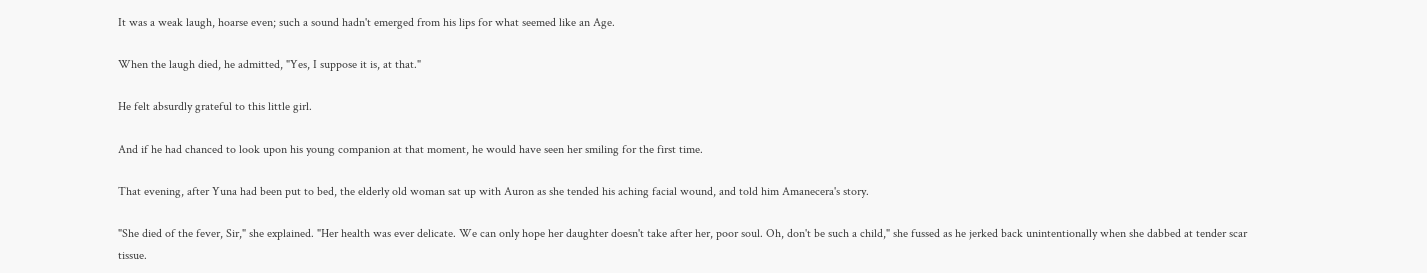It was a weak laugh, hoarse even; such a sound hadn't emerged from his lips for what seemed like an Age.

When the laugh died, he admitted, "Yes, I suppose it is, at that."

He felt absurdly grateful to this little girl.

And if he had chanced to look upon his young companion at that moment, he would have seen her smiling for the first time.

That evening, after Yuna had been put to bed, the elderly old woman sat up with Auron as she tended his aching facial wound, and told him Amanecera's story.

"She died of the fever, Sir," she explained. "Her health was ever delicate. We can only hope her daughter doesn't take after her, poor soul. Oh, don't be such a child," she fussed as he jerked back unintentionally when she dabbed at tender scar tissue.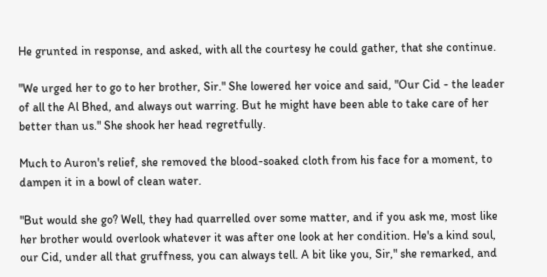He grunted in response, and asked, with all the courtesy he could gather, that she continue.

"We urged her to go to her brother, Sir." She lowered her voice and said, "Our Cid - the leader of all the Al Bhed, and always out warring. But he might have been able to take care of her better than us." She shook her head regretfully.

Much to Auron's relief, she removed the blood-soaked cloth from his face for a moment, to dampen it in a bowl of clean water.

"But would she go? Well, they had quarrelled over some matter, and if you ask me, most like her brother would overlook whatever it was after one look at her condition. He's a kind soul, our Cid, under all that gruffness, you can always tell. A bit like you, Sir," she remarked, and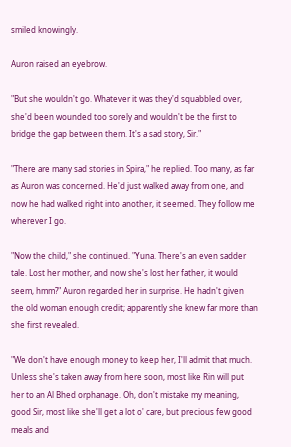smiled knowingly.

Auron raised an eyebrow.

"But she wouldn't go. Whatever it was they'd squabbled over, she'd been wounded too sorely and wouldn't be the first to bridge the gap between them. It's a sad story, Sir."

"There are many sad stories in Spira," he replied. Too many, as far as Auron was concerned. He'd just walked away from one, and now he had walked right into another, it seemed. They follow me wherever I go.

"Now the child," she continued. "Yuna. There's an even sadder tale. Lost her mother, and now she's lost her father, it would seem, hmm?" Auron regarded her in surprise. He hadn't given the old woman enough credit; apparently she knew far more than she first revealed.

"We don't have enough money to keep her, I'll admit that much. Unless she's taken away from here soon, most like Rin will put her to an Al Bhed orphanage. Oh, don't mistake my meaning, good Sir, most like she'll get a lot o' care, but precious few good meals and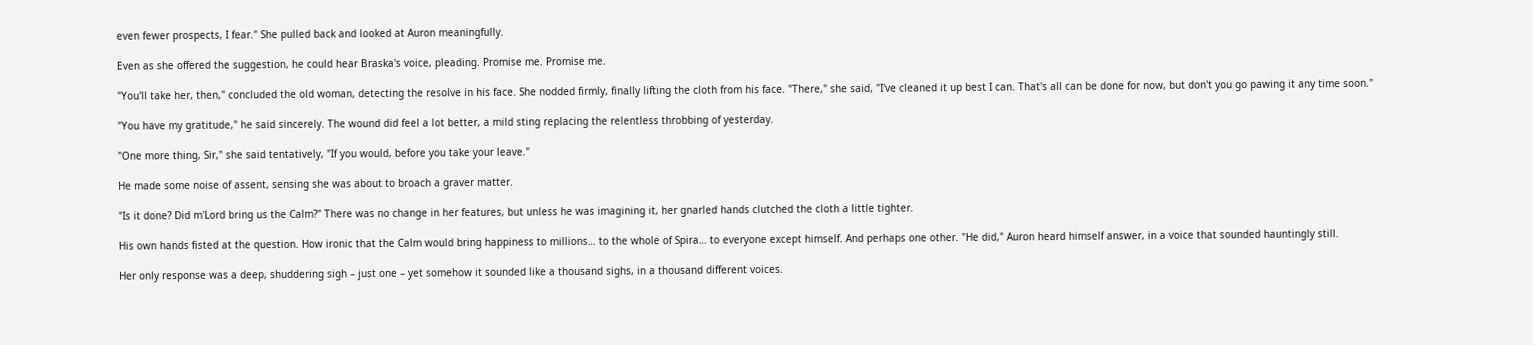even fewer prospects, I fear." She pulled back and looked at Auron meaningfully.

Even as she offered the suggestion, he could hear Braska's voice, pleading. Promise me. Promise me.

"You'll take her, then," concluded the old woman, detecting the resolve in his face. She nodded firmly, finally lifting the cloth from his face. "There," she said, "I've cleaned it up best I can. That's all can be done for now, but don't you go pawing it any time soon."

"You have my gratitude," he said sincerely. The wound did feel a lot better, a mild sting replacing the relentless throbbing of yesterday.

"One more thing, Sir," she said tentatively, "If you would, before you take your leave."

He made some noise of assent, sensing she was about to broach a graver matter.

"Is it done? Did m'Lord bring us the Calm?" There was no change in her features, but unless he was imagining it, her gnarled hands clutched the cloth a little tighter.

His own hands fisted at the question. How ironic that the Calm would bring happiness to millions… to the whole of Spira… to everyone except himself. And perhaps one other. "He did," Auron heard himself answer, in a voice that sounded hauntingly still.

Her only response was a deep, shuddering sigh – just one – yet somehow it sounded like a thousand sighs, in a thousand different voices.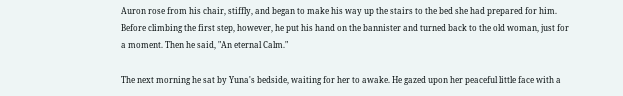Auron rose from his chair, stiffly, and began to make his way up the stairs to the bed she had prepared for him. Before climbing the first step, however, he put his hand on the bannister and turned back to the old woman, just for a moment. Then he said, "An eternal Calm."

The next morning he sat by Yuna's bedside, waiting for her to awake. He gazed upon her peaceful little face with a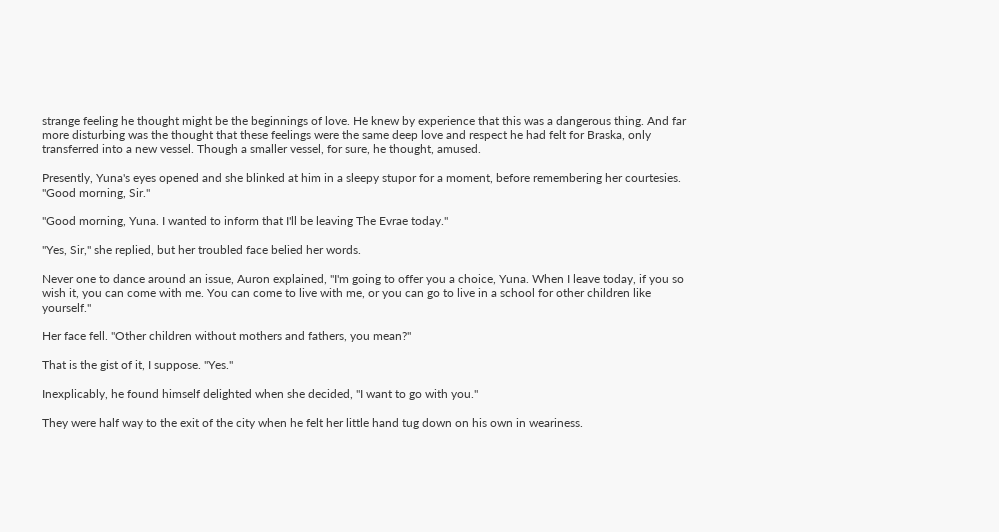strange feeling he thought might be the beginnings of love. He knew by experience that this was a dangerous thing. And far more disturbing was the thought that these feelings were the same deep love and respect he had felt for Braska, only transferred into a new vessel. Though a smaller vessel, for sure, he thought, amused.

Presently, Yuna's eyes opened and she blinked at him in a sleepy stupor for a moment, before remembering her courtesies. "Good morning, Sir."

"Good morning, Yuna. I wanted to inform that I'll be leaving The Evrae today."

"Yes, Sir," she replied, but her troubled face belied her words.

Never one to dance around an issue, Auron explained, "I'm going to offer you a choice, Yuna. When I leave today, if you so wish it, you can come with me. You can come to live with me, or you can go to live in a school for other children like yourself."

Her face fell. "Other children without mothers and fathers, you mean?"

That is the gist of it, I suppose. "Yes."

Inexplicably, he found himself delighted when she decided, "I want to go with you."

They were half way to the exit of the city when he felt her little hand tug down on his own in weariness.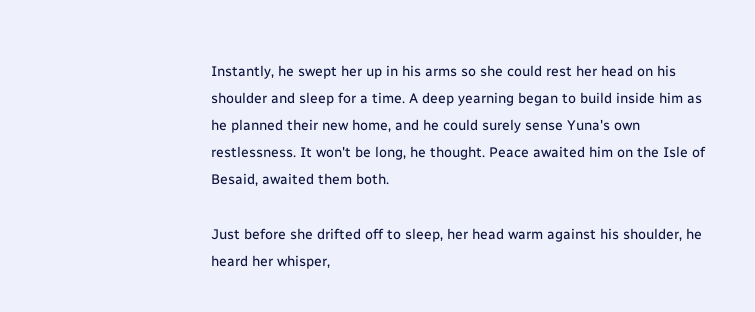Instantly, he swept her up in his arms so she could rest her head on his shoulder and sleep for a time. A deep yearning began to build inside him as he planned their new home, and he could surely sense Yuna's own restlessness. It won't be long, he thought. Peace awaited him on the Isle of Besaid, awaited them both.

Just before she drifted off to sleep, her head warm against his shoulder, he heard her whisper,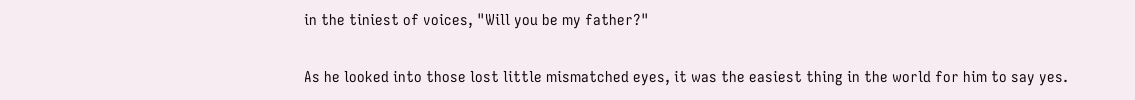in the tiniest of voices, "Will you be my father?"

As he looked into those lost little mismatched eyes, it was the easiest thing in the world for him to say yes.